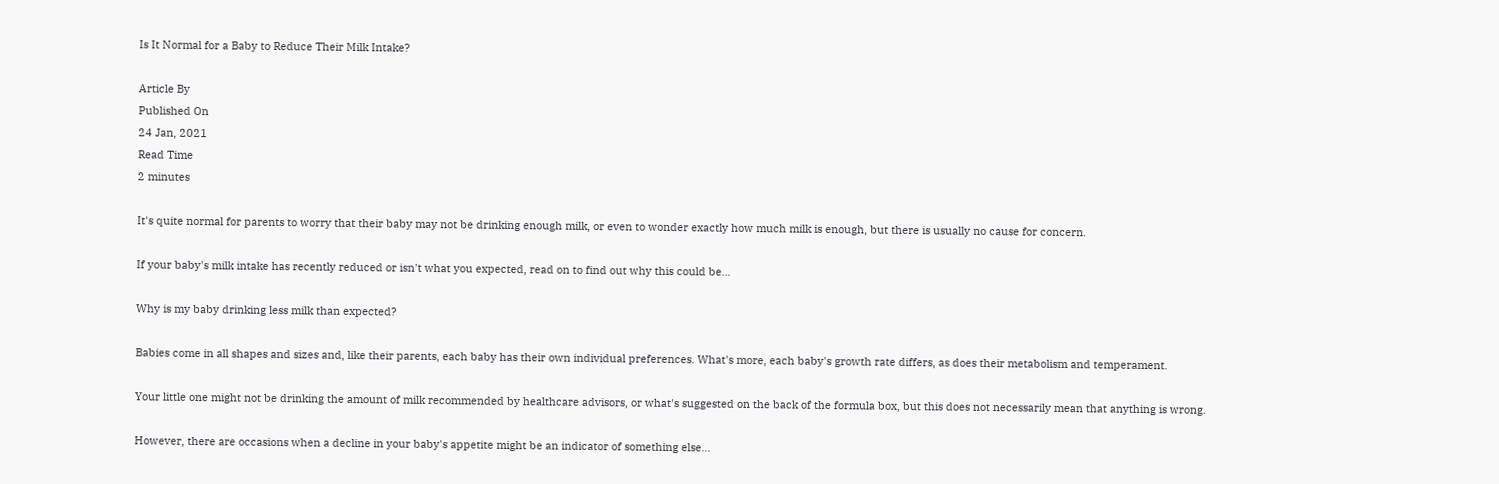Is It Normal for a Baby to Reduce Their Milk Intake?

Article By
Published On
24 Jan, 2021
Read Time
2 minutes

It's quite normal for parents to worry that their baby may not be drinking enough milk, or even to wonder exactly how much milk is enough, but there is usually no cause for concern.

If your baby's milk intake has recently reduced or isn't what you expected, read on to find out why this could be...

Why is my baby drinking less milk than expected?

Babies come in all shapes and sizes and, like their parents, each baby has their own individual preferences. What's more, each baby's growth rate differs, as does their metabolism and temperament.

Your little one might not be drinking the amount of milk recommended by healthcare advisors, or what's suggested on the back of the formula box, but this does not necessarily mean that anything is wrong.

However, there are occasions when a decline in your baby's appetite might be an indicator of something else...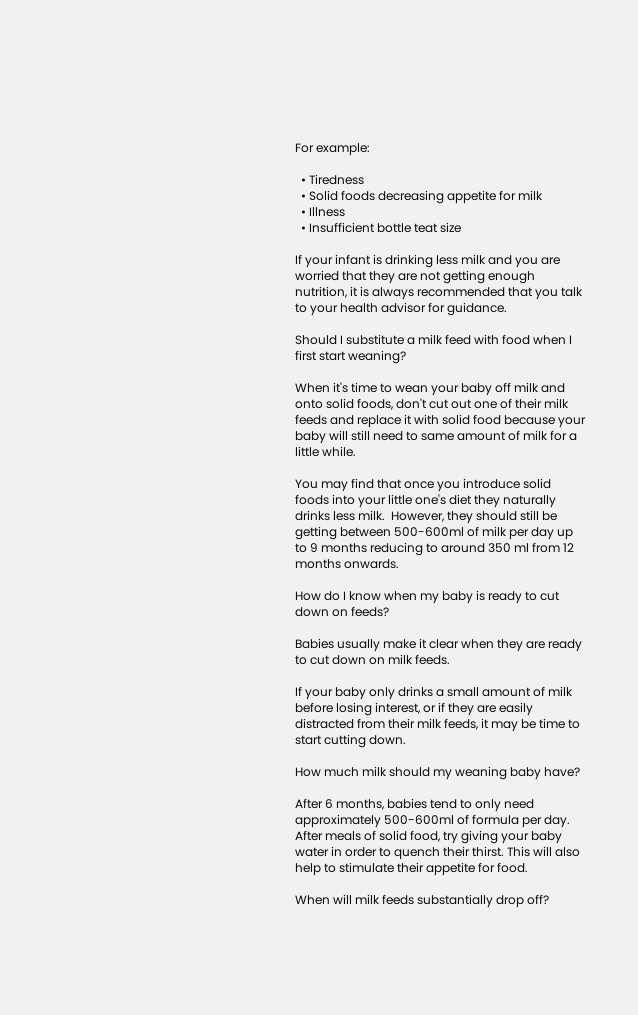For example:

  • Tiredness
  • Solid foods decreasing appetite for milk
  • Illness
  • Insufficient bottle teat size

If your infant is drinking less milk and you are worried that they are not getting enough nutrition, it is always recommended that you talk to your health advisor for guidance.

Should I substitute a milk feed with food when I first start weaning?

When it's time to wean your baby off milk and onto solid foods, don't cut out one of their milk feeds and replace it with solid food because your baby will still need to same amount of milk for a little while.

You may find that once you introduce solid foods into your little one's diet they naturally drinks less milk.  However, they should still be getting between 500-600ml of milk per day up to 9 months reducing to around 350 ml from 12 months onwards.

How do I know when my baby is ready to cut down on feeds?

Babies usually make it clear when they are ready to cut down on milk feeds.

If your baby only drinks a small amount of milk before losing interest, or if they are easily distracted from their milk feeds, it may be time to start cutting down.

How much milk should my weaning baby have?

After 6 months, babies tend to only need approximately 500-600ml of formula per day. After meals of solid food, try giving your baby water in order to quench their thirst. This will also help to stimulate their appetite for food.

When will milk feeds substantially drop off?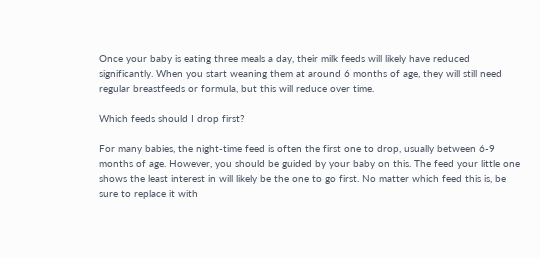Once your baby is eating three meals a day, their milk feeds will likely have reduced significantly. When you start weaning them at around 6 months of age, they will still need regular breastfeeds or formula, but this will reduce over time.

Which feeds should I drop first?

For many babies, the night-time feed is often the first one to drop, usually between 6-9 months of age. However, you should be guided by your baby on this. The feed your little one shows the least interest in will likely be the one to go first. No matter which feed this is, be sure to replace it with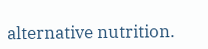alternative nutrition.